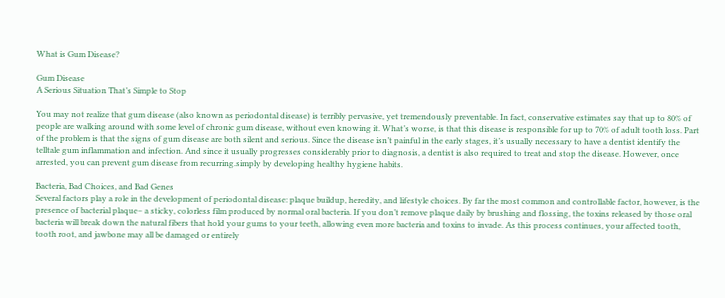What is Gum Disease?

Gum Disease
A Serious Situation That’s Simple to Stop

You may not realize that gum disease (also known as periodontal disease) is terribly pervasive, yet tremendously preventable. In fact, conservative estimates say that up to 80% of people are walking around with some level of chronic gum disease, without even knowing it. What’s worse, is that this disease is responsible for up to 70% of adult tooth loss. Part of the problem is that the signs of gum disease are both silent and serious. Since the disease isn’t painful in the early stages, it’s usually necessary to have a dentist identify the telltale gum inflammation and infection. And since it usually progresses considerably prior to diagnosis, a dentist is also required to treat and stop the disease. However, once arrested, you can prevent gum disease from recurring.simply by developing healthy hygiene habits.

Bacteria, Bad Choices, and Bad Genes
Several factors play a role in the development of periodontal disease: plaque buildup, heredity, and lifestyle choices. By far the most common and controllable factor, however, is the presence of bacterial plaque– a sticky, colorless film produced by normal oral bacteria. If you don’t remove plaque daily by brushing and flossing, the toxins released by those oral bacteria will break down the natural fibers that hold your gums to your teeth, allowing even more bacteria and toxins to invade. As this process continues, your affected tooth, tooth root, and jawbone may all be damaged or entirely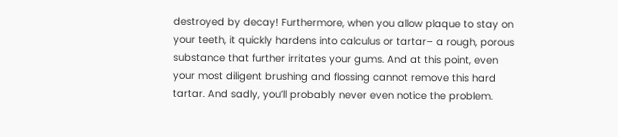destroyed by decay! Furthermore, when you allow plaque to stay on your teeth, it quickly hardens into calculus or tartar– a rough, porous substance that further irritates your gums. And at this point, even your most diligent brushing and flossing cannot remove this hard tartar. And sadly, you’ll probably never even notice the problem.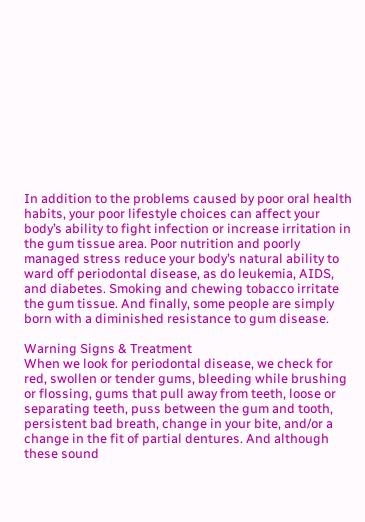In addition to the problems caused by poor oral health habits, your poor lifestyle choices can affect your body’s ability to fight infection or increase irritation in the gum tissue area. Poor nutrition and poorly managed stress reduce your body’s natural ability to ward off periodontal disease, as do leukemia, AIDS, and diabetes. Smoking and chewing tobacco irritate the gum tissue. And finally, some people are simply born with a diminished resistance to gum disease.

Warning Signs & Treatment
When we look for periodontal disease, we check for red, swollen or tender gums, bleeding while brushing or flossing, gums that pull away from teeth, loose or separating teeth, puss between the gum and tooth, persistent bad breath, change in your bite, and/or a change in the fit of partial dentures. And although these sound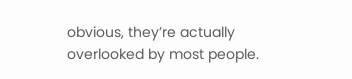obvious, they’re actually overlooked by most people.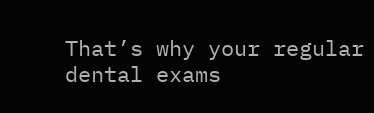That’s why your regular dental exams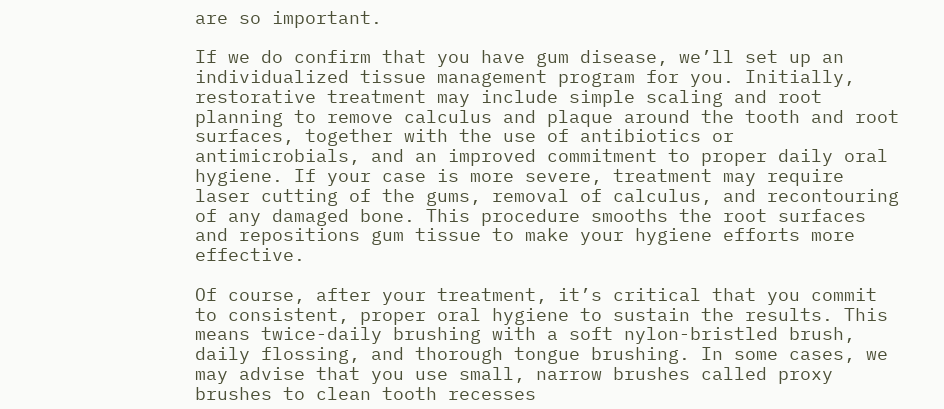are so important.

If we do confirm that you have gum disease, we’ll set up an individualized tissue management program for you. Initially, restorative treatment may include simple scaling and root planning to remove calculus and plaque around the tooth and root surfaces, together with the use of antibiotics or antimicrobials, and an improved commitment to proper daily oral hygiene. If your case is more severe, treatment may require laser cutting of the gums, removal of calculus, and recontouring of any damaged bone. This procedure smooths the root surfaces and repositions gum tissue to make your hygiene efforts more effective.

Of course, after your treatment, it’s critical that you commit to consistent, proper oral hygiene to sustain the results. This means twice-daily brushing with a soft nylon-bristled brush, daily flossing, and thorough tongue brushing. In some cases, we may advise that you use small, narrow brushes called proxy brushes to clean tooth recesses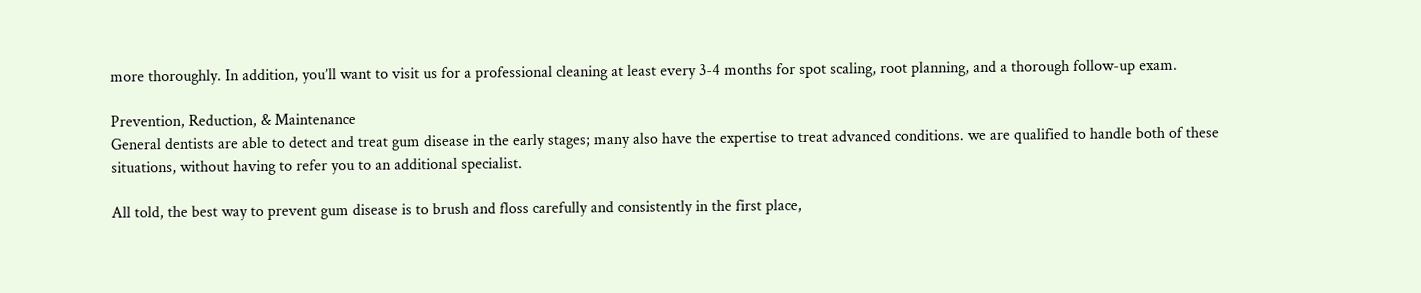more thoroughly. In addition, you’ll want to visit us for a professional cleaning at least every 3-4 months for spot scaling, root planning, and a thorough follow-up exam.

Prevention, Reduction, & Maintenance
General dentists are able to detect and treat gum disease in the early stages; many also have the expertise to treat advanced conditions. we are qualified to handle both of these situations, without having to refer you to an additional specialist.

All told, the best way to prevent gum disease is to brush and floss carefully and consistently in the first place,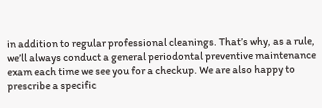in addition to regular professional cleanings. That’s why, as a rule, we’ll always conduct a general periodontal preventive maintenance exam each time we see you for a checkup. We are also happy to prescribe a specific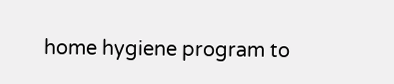home hygiene program to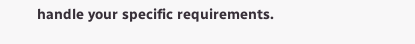handle your specific requirements.